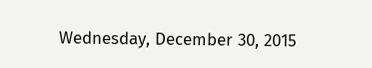Wednesday, December 30, 2015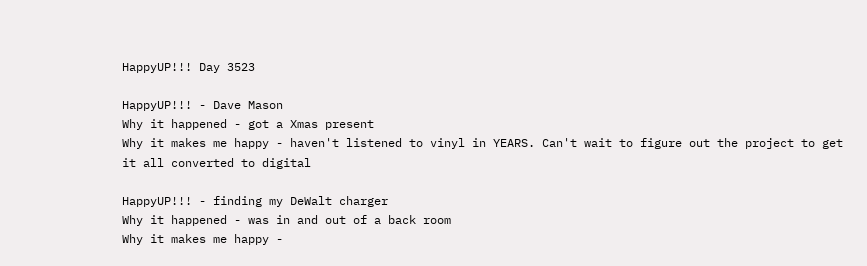HappyUP!!! Day 3523

HappyUP!!! - Dave Mason
Why it happened - got a Xmas present
Why it makes me happy - haven't listened to vinyl in YEARS. Can't wait to figure out the project to get it all converted to digital

HappyUP!!! - finding my DeWalt charger
Why it happened - was in and out of a back room
Why it makes me happy -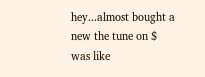hey...almost bought a new the tune on $ was like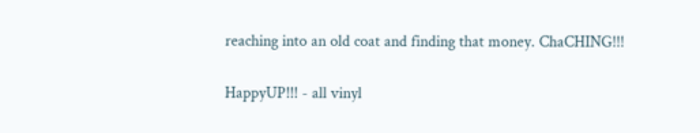reaching into an old coat and finding that money. ChaCHING!!!

HappyUP!!! - all vinyl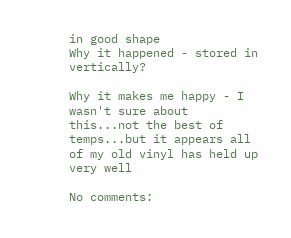in good shape
Why it happened - stored in vertically?

Why it makes me happy - I wasn't sure about this...not the best of temps...but it appears all of my old vinyl has held up very well

No comments: